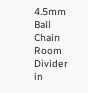4.5mm Ball Chain Room Divider in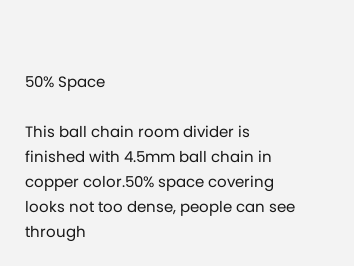50% Space

This ball chain room divider is finished with 4.5mm ball chain in copper color.50% space covering looks not too dense, people can see through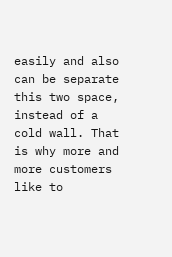easily and also can be separate this two space, instead of a cold wall. That is why more and more customers like to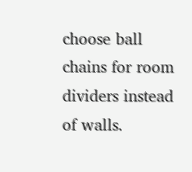choose ball chains for room dividers instead of walls.